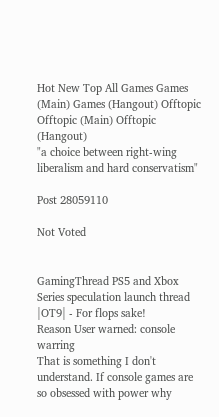Hot New Top All Games Games (Main) Games (Hangout) Offtopic Offtopic (Main) Offtopic (Hangout)
"a choice between right-wing liberalism and hard conservatism"

Post 28059110

Not Voted


GamingThread PS5 and Xbox Series speculation launch thread |OT9| - For flops sake!
Reason User warned: console warring
That is something I don't understand. If console games are so obsessed with power why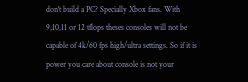don't build a PC? Specially Xbox fans. With 9,10,11 or 12 tflops theses consoles will not be capable of 4k/60 fps high/ultra settings. So if it is power you care about console is not your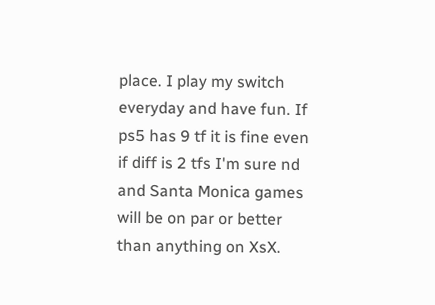place. I play my switch everyday and have fun. If ps5 has 9 tf it is fine even if diff is 2 tfs I'm sure nd and Santa Monica games will be on par or better than anything on XsX.